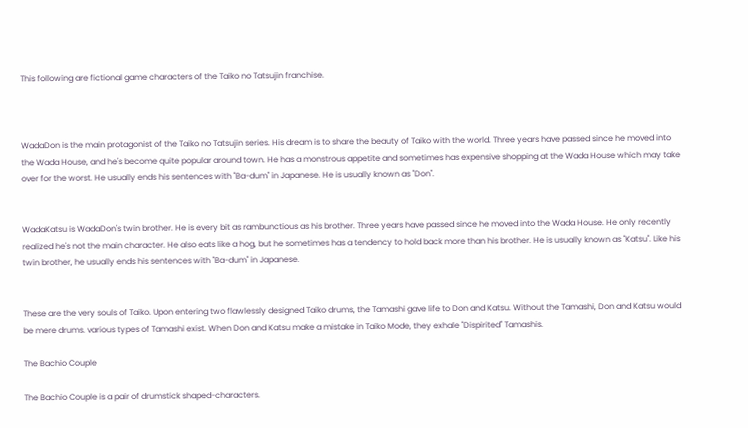This following are fictional game characters of the Taiko no Tatsujin franchise.



WadaDon is the main protagonist of the Taiko no Tatsujin series. His dream is to share the beauty of Taiko with the world. Three years have passed since he moved into the Wada House, and he's become quite popular around town. He has a monstrous appetite and sometimes has expensive shopping at the Wada House which may take over for the worst. He usually ends his sentences with "Ba-dum" in Japanese. He is usually known as "Don".


WadaKatsu is WadaDon's twin brother. He is every bit as rambunctious as his brother. Three years have passed since he moved into the Wada House. He only recently realized he's not the main character. He also eats like a hog, but he sometimes has a tendency to hold back more than his brother. He is usually known as "Katsu". Like his twin brother, he usually ends his sentences with "Ba-dum" in Japanese.


These are the very souls of Taiko. Upon entering two flawlessly designed Taiko drums, the Tamashi gave life to Don and Katsu. Without the Tamashi, Don and Katsu would be mere drums. various types of Tamashi exist. When Don and Katsu make a mistake in Taiko Mode, they exhale "Dispirited" Tamashis.

The Bachio Couple

The Bachio Couple is a pair of drumstick shaped-characters.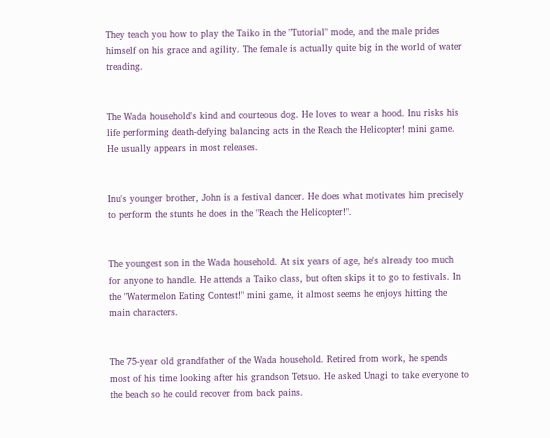They teach you how to play the Taiko in the "Tutorial" mode, and the male prides himself on his grace and agility. The female is actually quite big in the world of water treading.


The Wada household's kind and courteous dog. He loves to wear a hood. Inu risks his life performing death-defying balancing acts in the Reach the Helicopter! mini game. He usually appears in most releases.


Inu's younger brother, John is a festival dancer. He does what motivates him precisely to perform the stunts he does in the "Reach the Helicopter!".


The youngest son in the Wada household. At six years of age, he's already too much for anyone to handle. He attends a Taiko class, but often skips it to go to festivals. In the "Watermelon Eating Contest!" mini game, it almost seems he enjoys hitting the main characters.


The 75-year old grandfather of the Wada household. Retired from work, he spends most of his time looking after his grandson Tetsuo. He asked Unagi to take everyone to the beach so he could recover from back pains.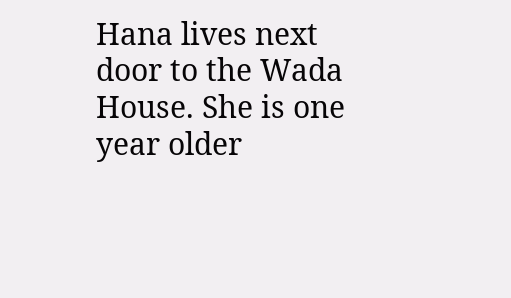Hana lives next door to the Wada House. She is one year older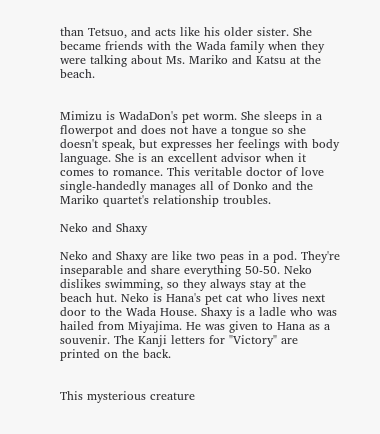than Tetsuo, and acts like his older sister. She became friends with the Wada family when they were talking about Ms. Mariko and Katsu at the beach.


Mimizu is WadaDon's pet worm. She sleeps in a flowerpot and does not have a tongue so she doesn't speak, but expresses her feelings with body language. She is an excellent advisor when it comes to romance. This veritable doctor of love single-handedly manages all of Donko and the Mariko quartet's relationship troubles.

Neko and Shaxy

Neko and Shaxy are like two peas in a pod. They're inseparable and share everything 50-50. Neko dislikes swimming, so they always stay at the beach hut. Neko is Hana's pet cat who lives next door to the Wada House. Shaxy is a ladle who was hailed from Miyajima. He was given to Hana as a souvenir. The Kanji letters for "Victory" are printed on the back.


This mysterious creature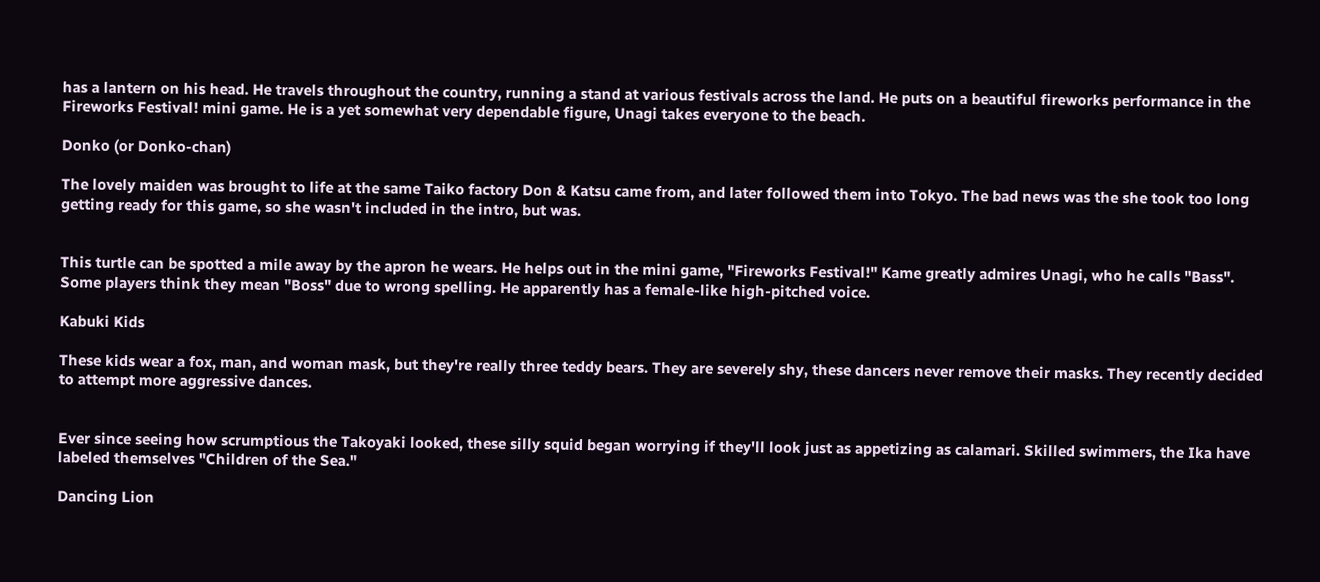has a lantern on his head. He travels throughout the country, running a stand at various festivals across the land. He puts on a beautiful fireworks performance in the Fireworks Festival! mini game. He is a yet somewhat very dependable figure, Unagi takes everyone to the beach.

Donko (or Donko-chan)

The lovely maiden was brought to life at the same Taiko factory Don & Katsu came from, and later followed them into Tokyo. The bad news was the she took too long getting ready for this game, so she wasn't included in the intro, but was.


This turtle can be spotted a mile away by the apron he wears. He helps out in the mini game, "Fireworks Festival!" Kame greatly admires Unagi, who he calls "Bass". Some players think they mean "Boss" due to wrong spelling. He apparently has a female-like high-pitched voice.

Kabuki Kids

These kids wear a fox, man, and woman mask, but they're really three teddy bears. They are severely shy, these dancers never remove their masks. They recently decided to attempt more aggressive dances.


Ever since seeing how scrumptious the Takoyaki looked, these silly squid began worrying if they'll look just as appetizing as calamari. Skilled swimmers, the Ika have labeled themselves "Children of the Sea."

Dancing Lion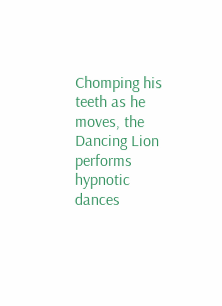Chomping his teeth as he moves, the Dancing Lion performs hypnotic dances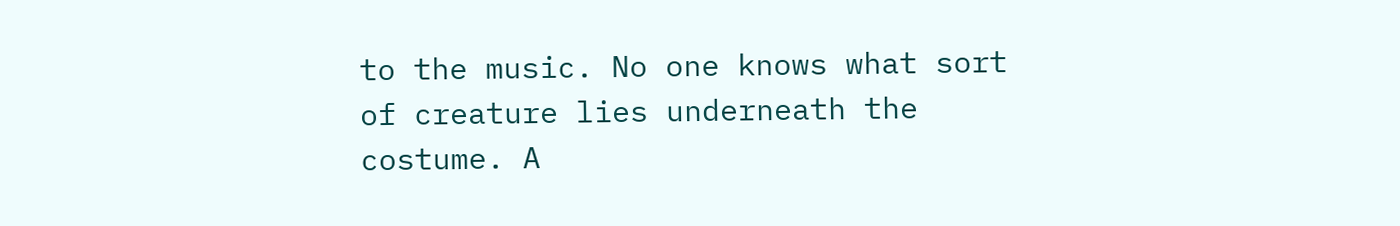to the music. No one knows what sort of creature lies underneath the costume. A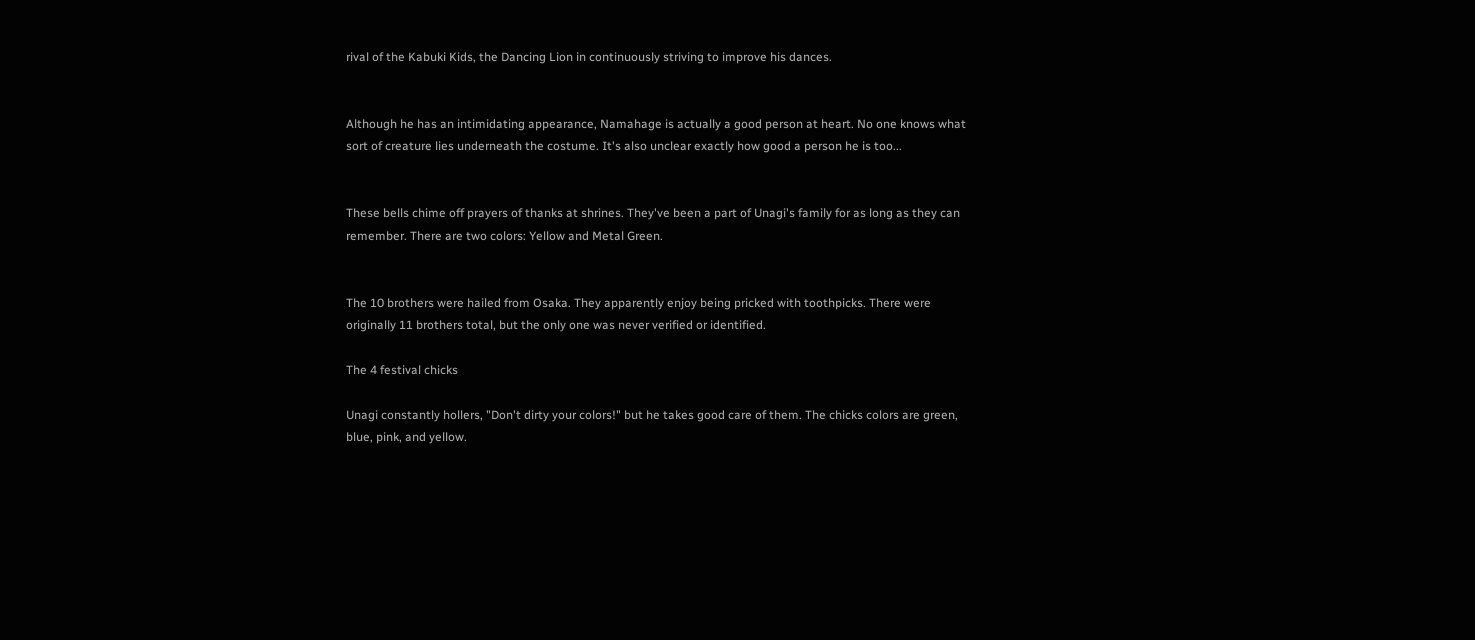rival of the Kabuki Kids, the Dancing Lion in continuously striving to improve his dances.


Although he has an intimidating appearance, Namahage is actually a good person at heart. No one knows what sort of creature lies underneath the costume. It's also unclear exactly how good a person he is too...


These bells chime off prayers of thanks at shrines. They've been a part of Unagi's family for as long as they can remember. There are two colors: Yellow and Metal Green.


The 10 brothers were hailed from Osaka. They apparently enjoy being pricked with toothpicks. There were originally 11 brothers total, but the only one was never verified or identified.

The 4 festival chicks

Unagi constantly hollers, "Don't dirty your colors!" but he takes good care of them. The chicks colors are green, blue, pink, and yellow.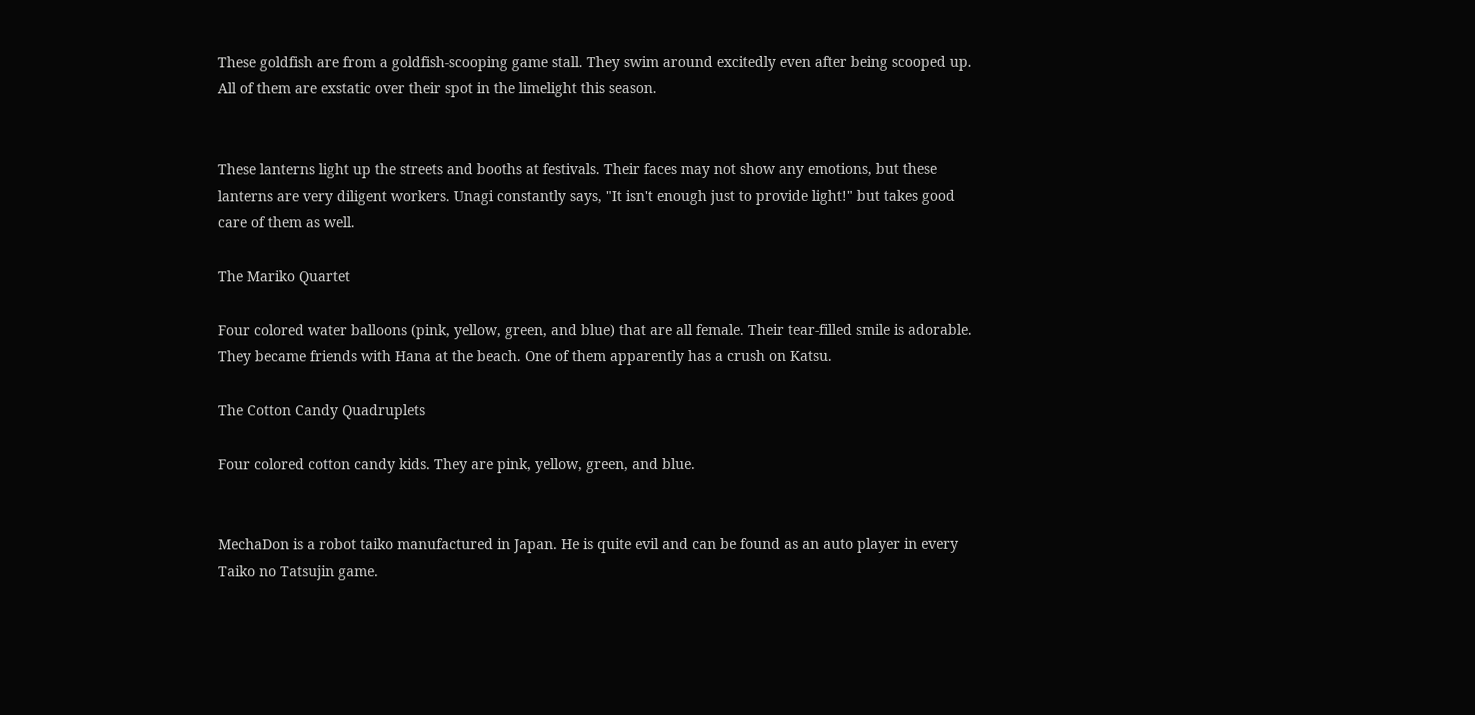These goldfish are from a goldfish-scooping game stall. They swim around excitedly even after being scooped up. All of them are exstatic over their spot in the limelight this season.


These lanterns light up the streets and booths at festivals. Their faces may not show any emotions, but these lanterns are very diligent workers. Unagi constantly says, "It isn't enough just to provide light!" but takes good care of them as well.

The Mariko Quartet

Four colored water balloons (pink, yellow, green, and blue) that are all female. Their tear-filled smile is adorable. They became friends with Hana at the beach. One of them apparently has a crush on Katsu.

The Cotton Candy Quadruplets

Four colored cotton candy kids. They are pink, yellow, green, and blue.


MechaDon is a robot taiko manufactured in Japan. He is quite evil and can be found as an auto player in every Taiko no Tatsujin game.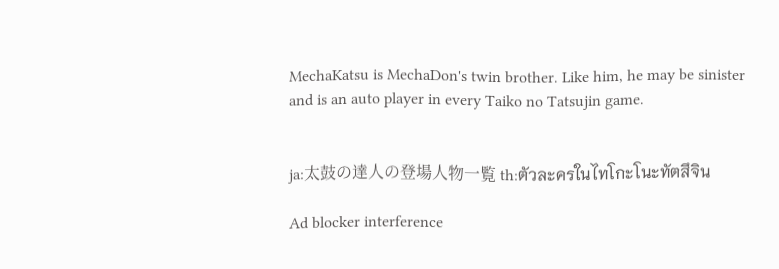MechaKatsu is MechaDon's twin brother. Like him, he may be sinister and is an auto player in every Taiko no Tatsujin game.


ja:太鼓の達人の登場人物一覧 th:ตัวละครในไทโกะโนะทัตสึจิน

Ad blocker interference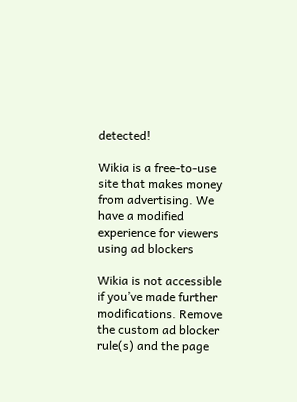detected!

Wikia is a free-to-use site that makes money from advertising. We have a modified experience for viewers using ad blockers

Wikia is not accessible if you’ve made further modifications. Remove the custom ad blocker rule(s) and the page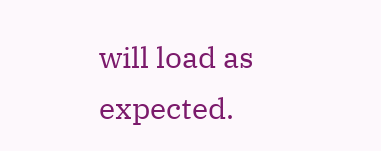will load as expected.